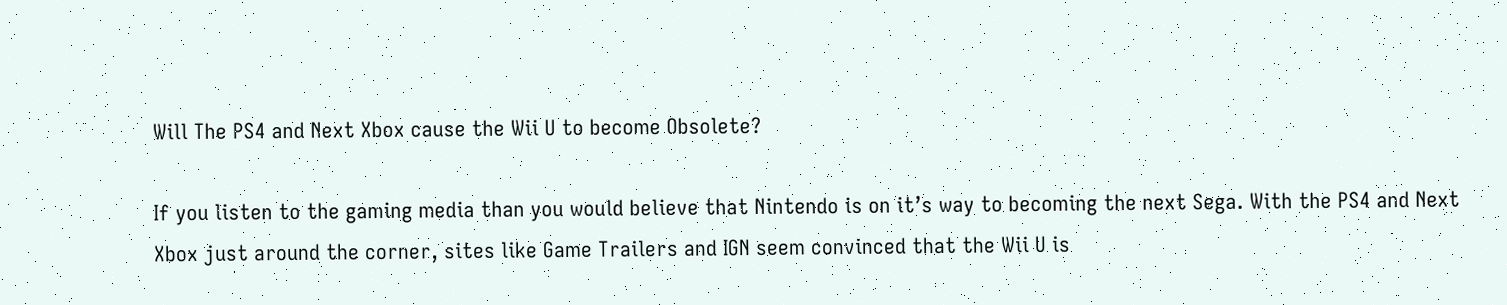Will The PS4 and Next Xbox cause the Wii U to become Obsolete?

If you listen to the gaming media than you would believe that Nintendo is on it’s way to becoming the next Sega. With the PS4 and Next Xbox just around the corner, sites like Game Trailers and IGN seem convinced that the Wii U is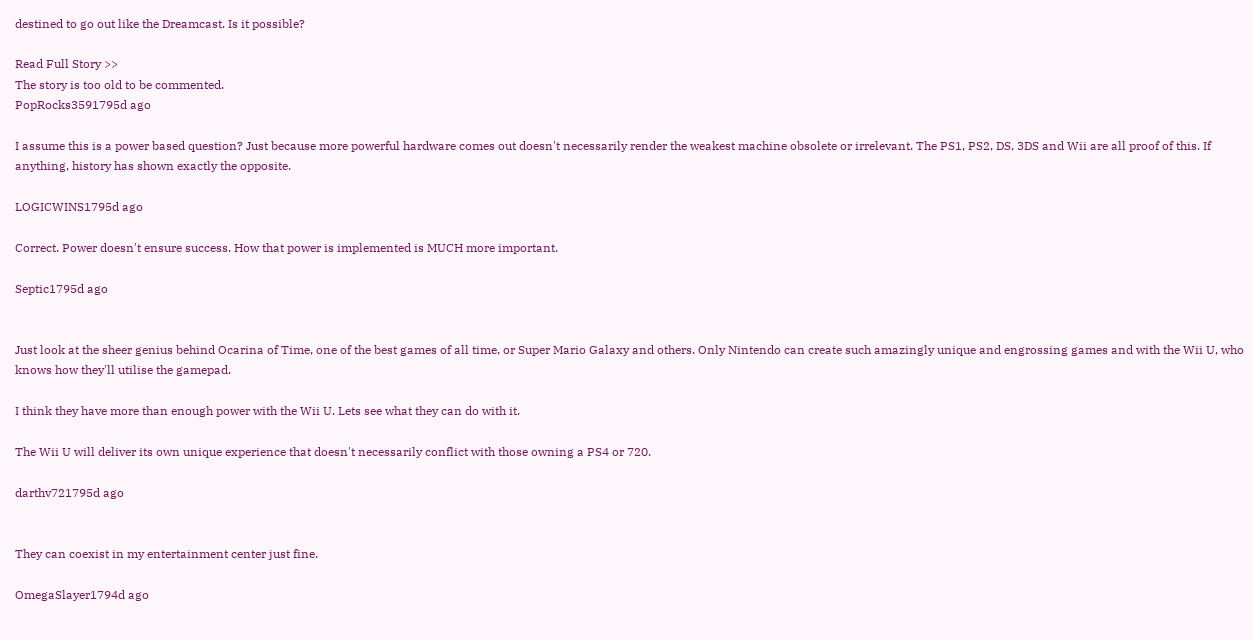destined to go out like the Dreamcast. Is it possible?

Read Full Story >>
The story is too old to be commented.
PopRocks3591795d ago

I assume this is a power based question? Just because more powerful hardware comes out doesn't necessarily render the weakest machine obsolete or irrelevant. The PS1, PS2, DS, 3DS and Wii are all proof of this. If anything, history has shown exactly the opposite.

LOGICWINS1795d ago

Correct. Power doesn't ensure success. How that power is implemented is MUCH more important.

Septic1795d ago


Just look at the sheer genius behind Ocarina of Time, one of the best games of all time, or Super Mario Galaxy and others. Only Nintendo can create such amazingly unique and engrossing games and with the Wii U, who knows how they'll utilise the gamepad.

I think they have more than enough power with the Wii U. Lets see what they can do with it.

The Wii U will deliver its own unique experience that doesn't necessarily conflict with those owning a PS4 or 720.

darthv721795d ago


They can coexist in my entertainment center just fine.

OmegaSlayer1794d ago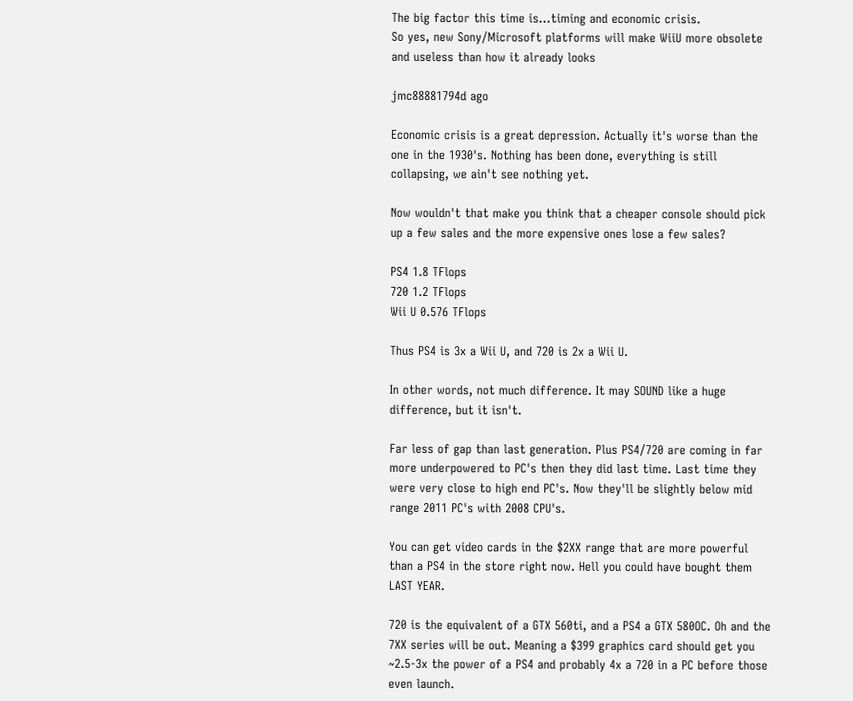The big factor this time is...timing and economic crisis.
So yes, new Sony/Microsoft platforms will make WiiU more obsolete and useless than how it already looks

jmc88881794d ago

Economic crisis is a great depression. Actually it's worse than the one in the 1930's. Nothing has been done, everything is still collapsing, we ain't see nothing yet.

Now wouldn't that make you think that a cheaper console should pick up a few sales and the more expensive ones lose a few sales?

PS4 1.8 TFlops
720 1.2 TFlops
Wii U 0.576 TFlops

Thus PS4 is 3x a Wii U, and 720 is 2x a Wii U.

In other words, not much difference. It may SOUND like a huge difference, but it isn't.

Far less of gap than last generation. Plus PS4/720 are coming in far more underpowered to PC's then they did last time. Last time they were very close to high end PC's. Now they'll be slightly below mid range 2011 PC's with 2008 CPU's.

You can get video cards in the $2XX range that are more powerful than a PS4 in the store right now. Hell you could have bought them LAST YEAR.

720 is the equivalent of a GTX 560ti, and a PS4 a GTX 580OC. Oh and the 7XX series will be out. Meaning a $399 graphics card should get you ~2.5-3x the power of a PS4 and probably 4x a 720 in a PC before those even launch.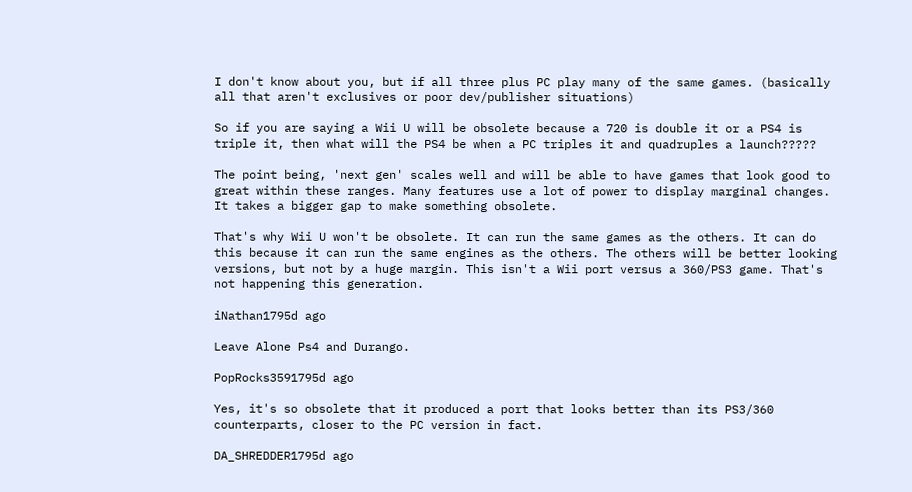I don't know about you, but if all three plus PC play many of the same games. (basically all that aren't exclusives or poor dev/publisher situations)

So if you are saying a Wii U will be obsolete because a 720 is double it or a PS4 is triple it, then what will the PS4 be when a PC triples it and quadruples a launch?????

The point being, 'next gen' scales well and will be able to have games that look good to great within these ranges. Many features use a lot of power to display marginal changes. It takes a bigger gap to make something obsolete.

That's why Wii U won't be obsolete. It can run the same games as the others. It can do this because it can run the same engines as the others. The others will be better looking versions, but not by a huge margin. This isn't a Wii port versus a 360/PS3 game. That's not happening this generation.

iNathan1795d ago

Leave Alone Ps4 and Durango.

PopRocks3591795d ago

Yes, it's so obsolete that it produced a port that looks better than its PS3/360 counterparts, closer to the PC version in fact.

DA_SHREDDER1795d ago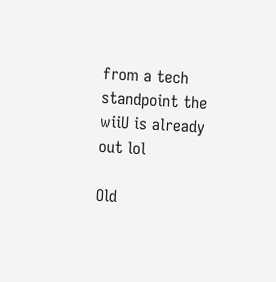from a tech standpoint the wiiU is already out lol

Old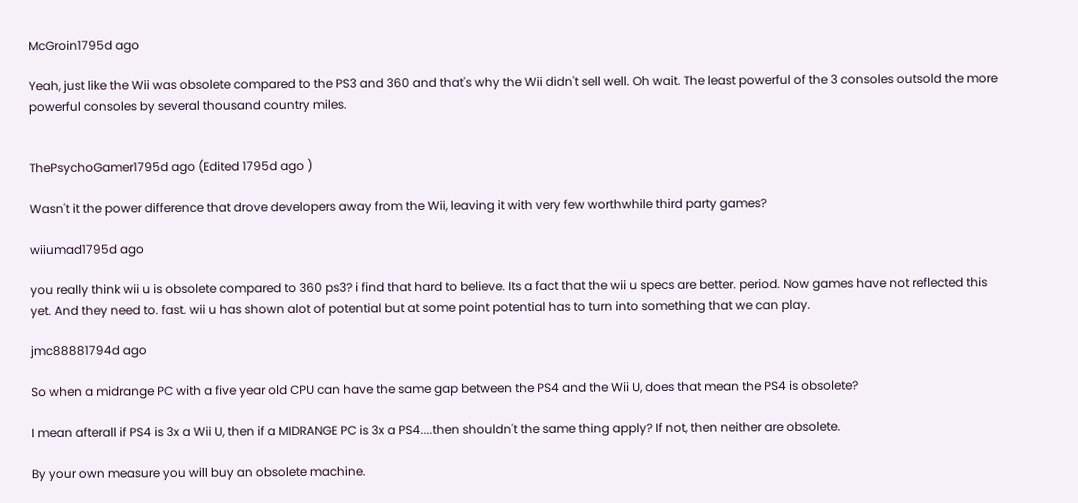McGroin1795d ago

Yeah, just like the Wii was obsolete compared to the PS3 and 360 and that's why the Wii didn't sell well. Oh wait. The least powerful of the 3 consoles outsold the more powerful consoles by several thousand country miles.


ThePsychoGamer1795d ago (Edited 1795d ago )

Wasn't it the power difference that drove developers away from the Wii, leaving it with very few worthwhile third party games?

wiiumad1795d ago

you really think wii u is obsolete compared to 360 ps3? i find that hard to believe. Its a fact that the wii u specs are better. period. Now games have not reflected this yet. And they need to. fast. wii u has shown alot of potential but at some point potential has to turn into something that we can play.

jmc88881794d ago

So when a midrange PC with a five year old CPU can have the same gap between the PS4 and the Wii U, does that mean the PS4 is obsolete?

I mean afterall if PS4 is 3x a Wii U, then if a MIDRANGE PC is 3x a PS4....then shouldn't the same thing apply? If not, then neither are obsolete.

By your own measure you will buy an obsolete machine.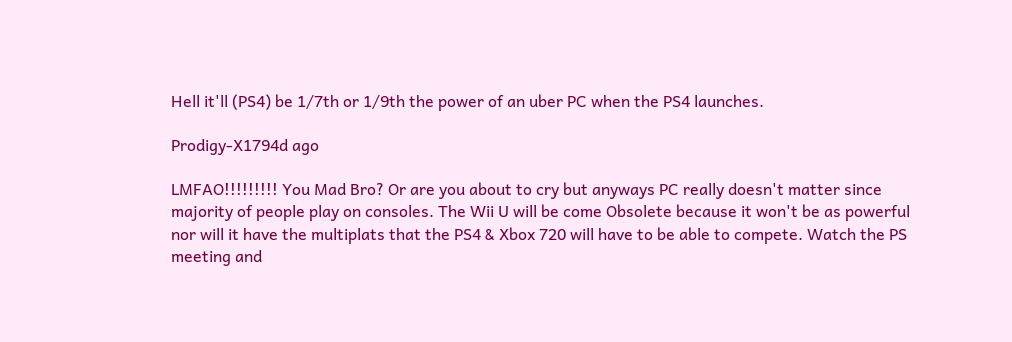Hell it'll (PS4) be 1/7th or 1/9th the power of an uber PC when the PS4 launches.

Prodigy-X1794d ago

LMFAO!!!!!!!!! You Mad Bro? Or are you about to cry but anyways PC really doesn't matter since majority of people play on consoles. The Wii U will be come Obsolete because it won't be as powerful nor will it have the multiplats that the PS4 & Xbox 720 will have to be able to compete. Watch the PS meeting and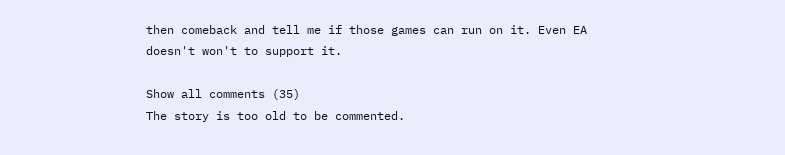then comeback and tell me if those games can run on it. Even EA doesn't won't to support it.

Show all comments (35)
The story is too old to be commented.